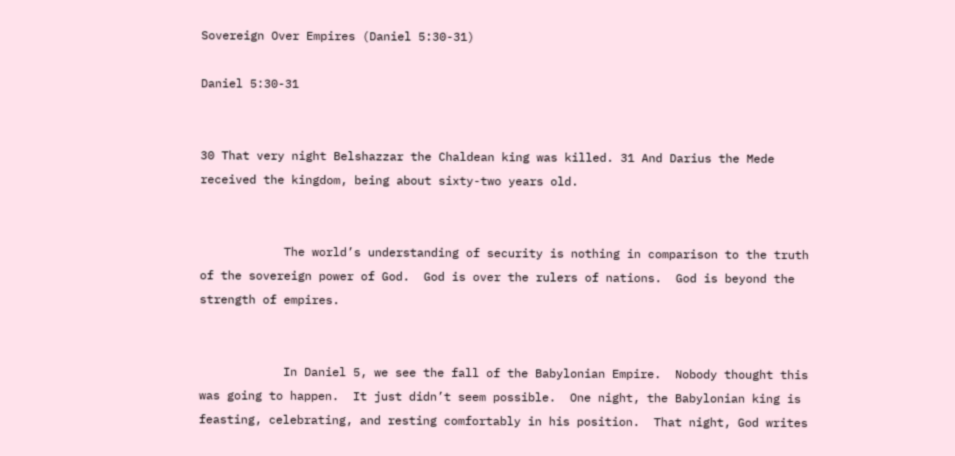Sovereign Over Empires (Daniel 5:30-31)

Daniel 5:30-31


30 That very night Belshazzar the Chaldean king was killed. 31 And Darius the Mede received the kingdom, being about sixty-two years old.


            The world’s understanding of security is nothing in comparison to the truth of the sovereign power of God.  God is over the rulers of nations.  God is beyond the strength of empires.


            In Daniel 5, we see the fall of the Babylonian Empire.  Nobody thought this was going to happen.  It just didn’t seem possible.  One night, the Babylonian king is feasting, celebrating, and resting comfortably in his position.  That night, God writes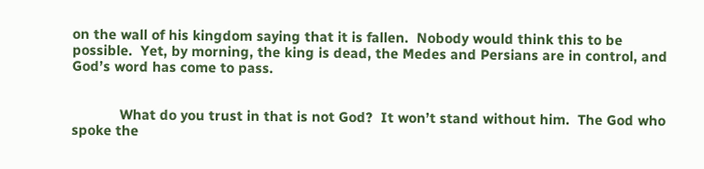on the wall of his kingdom saying that it is fallen.  Nobody would think this to be possible.  Yet, by morning, the king is dead, the Medes and Persians are in control, and God’s word has come to pass.


            What do you trust in that is not God?  It won’t stand without him.  The God who spoke the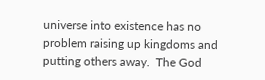universe into existence has no problem raising up kingdoms and putting others away.  The God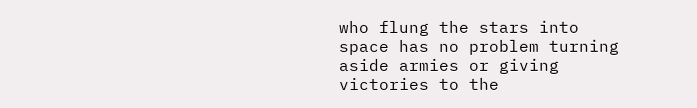who flung the stars into space has no problem turning aside armies or giving victories to the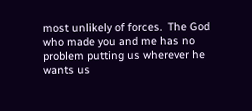most unlikely of forces.  The God who made you and me has no problem putting us wherever he wants us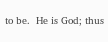to be.  He is God; thus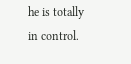he is totally in control.